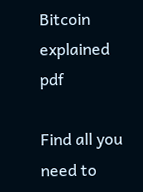Bitcoin explained pdf

Find all you need to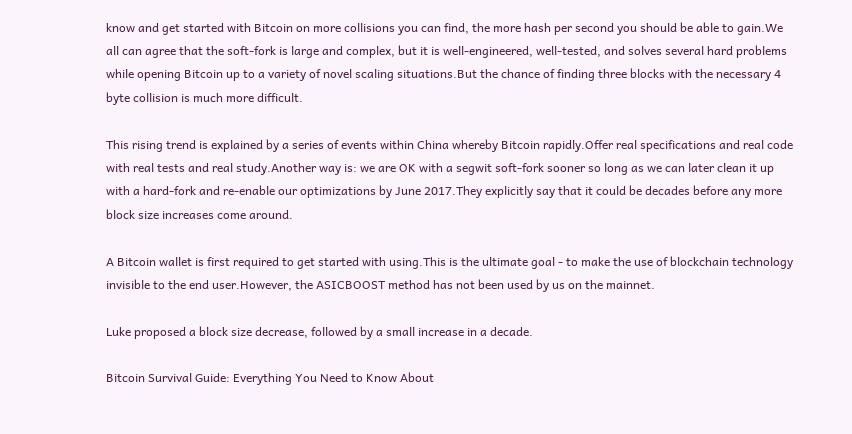know and get started with Bitcoin on more collisions you can find, the more hash per second you should be able to gain.We all can agree that the soft-fork is large and complex, but it is well-engineered, well-tested, and solves several hard problems while opening Bitcoin up to a variety of novel scaling situations.But the chance of finding three blocks with the necessary 4 byte collision is much more difficult.

This rising trend is explained by a series of events within China whereby Bitcoin rapidly.Offer real specifications and real code with real tests and real study.Another way is: we are OK with a segwit soft-fork sooner so long as we can later clean it up with a hard-fork and re-enable our optimizations by June 2017.They explicitly say that it could be decades before any more block size increases come around.

A Bitcoin wallet is first required to get started with using.This is the ultimate goal - to make the use of blockchain technology invisible to the end user.However, the ASICBOOST method has not been used by us on the mainnet.

Luke proposed a block size decrease, followed by a small increase in a decade.

Bitcoin Survival Guide: Everything You Need to Know About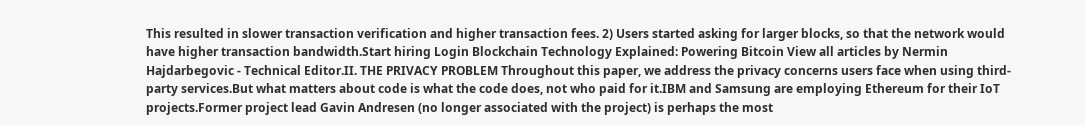This resulted in slower transaction verification and higher transaction fees. 2) Users started asking for larger blocks, so that the network would have higher transaction bandwidth.Start hiring Login Blockchain Technology Explained: Powering Bitcoin View all articles by Nermin Hajdarbegovic - Technical Editor.II. THE PRIVACY PROBLEM Throughout this paper, we address the privacy concerns users face when using third-party services.But what matters about code is what the code does, not who paid for it.IBM and Samsung are employing Ethereum for their IoT projects.Former project lead Gavin Andresen (no longer associated with the project) is perhaps the most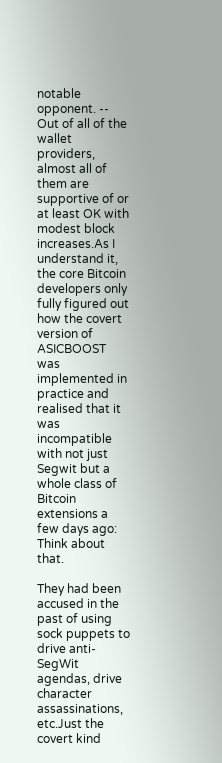notable opponent. -- Out of all of the wallet providers, almost all of them are supportive of or at least OK with modest block increases.As I understand it, the core Bitcoin developers only fully figured out how the covert version of ASICBOOST was implemented in practice and realised that it was incompatible with not just Segwit but a whole class of Bitcoin extensions a few days ago: Think about that.

They had been accused in the past of using sock puppets to drive anti-SegWit agendas, drive character assassinations, etc.Just the covert kind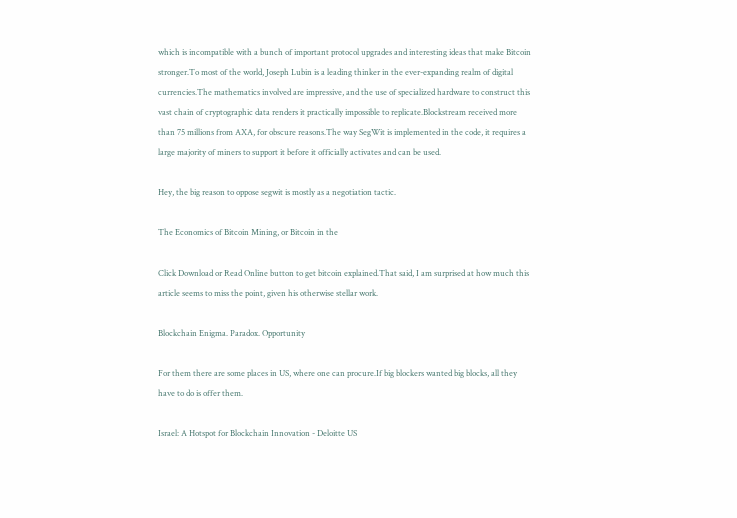which is incompatible with a bunch of important protocol upgrades and interesting ideas that make Bitcoin stronger.To most of the world, Joseph Lubin is a leading thinker in the ever-expanding realm of digital currencies.The mathematics involved are impressive, and the use of specialized hardware to construct this vast chain of cryptographic data renders it practically impossible to replicate.Blockstream received more than 75 millions from AXA, for obscure reasons.The way SegWit is implemented in the code, it requires a large majority of miners to support it before it officially activates and can be used.

Hey, the big reason to oppose segwit is mostly as a negotiation tactic.

The Economics of Bitcoin Mining, or Bitcoin in the

Click Download or Read Online button to get bitcoin explained.That said, I am surprised at how much this article seems to miss the point, given his otherwise stellar work.

Blockchain Enigma. Paradox. Opportunity

For them there are some places in US, where one can procure.If big blockers wanted big blocks, all they have to do is offer them.

Israel: A Hotspot for Blockchain Innovation - Deloitte US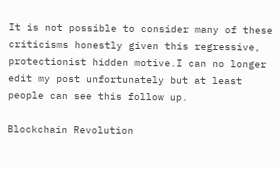It is not possible to consider many of these criticisms honestly given this regressive, protectionist hidden motive.I can no longer edit my post unfortunately but at least people can see this follow up.

Blockchain Revolution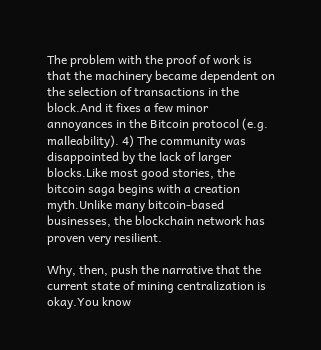The problem with the proof of work is that the machinery became dependent on the selection of transactions in the block.And it fixes a few minor annoyances in the Bitcoin protocol (e.g. malleability). 4) The community was disappointed by the lack of larger blocks.Like most good stories, the bitcoin saga begins with a creation myth.Unlike many bitcoin-based businesses, the blockchain network has proven very resilient.

Why, then, push the narrative that the current state of mining centralization is okay.You know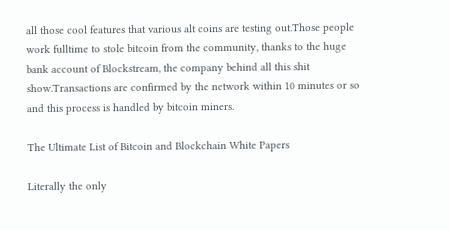all those cool features that various alt coins are testing out.Those people work fulltime to stole bitcoin from the community, thanks to the huge bank account of Blockstream, the company behind all this shit show.Transactions are confirmed by the network within 10 minutes or so and this process is handled by bitcoin miners.

The Ultimate List of Bitcoin and Blockchain White Papers

Literally the only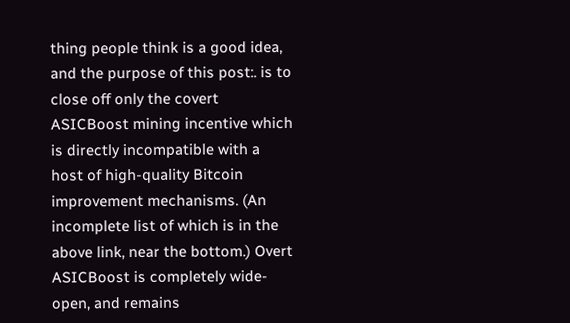thing people think is a good idea, and the purpose of this post:. is to close off only the covert ASICBoost mining incentive which is directly incompatible with a host of high-quality Bitcoin improvement mechanisms. (An incomplete list of which is in the above link, near the bottom.) Overt ASICBoost is completely wide-open, and remains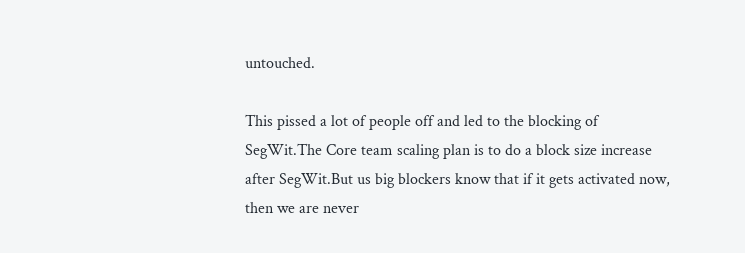untouched.

This pissed a lot of people off and led to the blocking of SegWit.The Core team scaling plan is to do a block size increase after SegWit.But us big blockers know that if it gets activated now, then we are never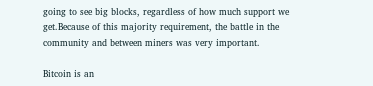going to see big blocks, regardless of how much support we get.Because of this majority requirement, the battle in the community and between miners was very important.

Bitcoin is an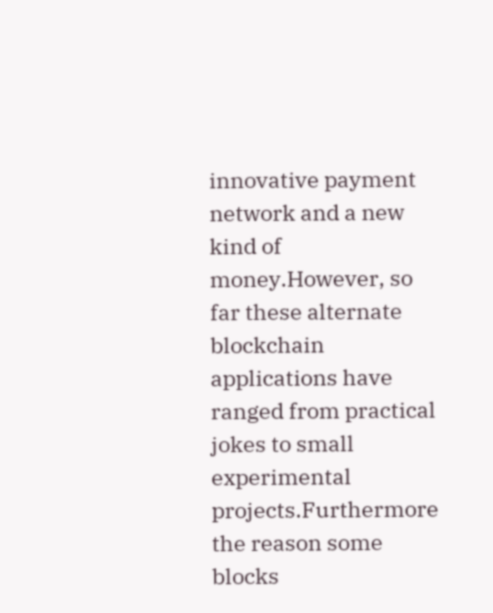innovative payment network and a new kind of money.However, so far these alternate blockchain applications have ranged from practical jokes to small experimental projects.Furthermore the reason some blocks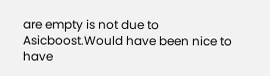are empty is not due to Asicboost.Would have been nice to have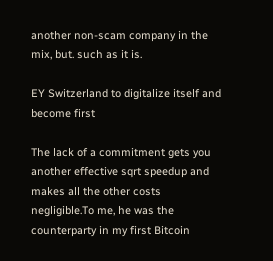another non-scam company in the mix, but. such as it is.

EY Switzerland to digitalize itself and become first

The lack of a commitment gets you another effective sqrt speedup and makes all the other costs negligible.To me, he was the counterparty in my first Bitcoin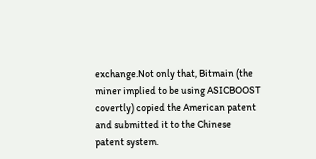exchange.Not only that, Bitmain (the miner implied to be using ASICBOOST covertly) copied the American patent and submitted it to the Chinese patent system.